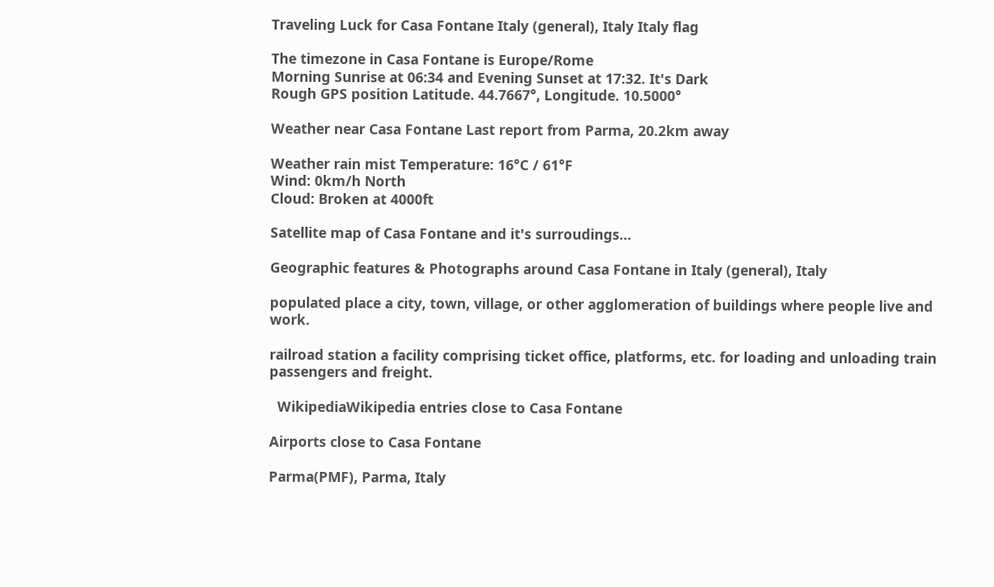Traveling Luck for Casa Fontane Italy (general), Italy Italy flag

The timezone in Casa Fontane is Europe/Rome
Morning Sunrise at 06:34 and Evening Sunset at 17:32. It's Dark
Rough GPS position Latitude. 44.7667°, Longitude. 10.5000°

Weather near Casa Fontane Last report from Parma, 20.2km away

Weather rain mist Temperature: 16°C / 61°F
Wind: 0km/h North
Cloud: Broken at 4000ft

Satellite map of Casa Fontane and it's surroudings...

Geographic features & Photographs around Casa Fontane in Italy (general), Italy

populated place a city, town, village, or other agglomeration of buildings where people live and work.

railroad station a facility comprising ticket office, platforms, etc. for loading and unloading train passengers and freight.

  WikipediaWikipedia entries close to Casa Fontane

Airports close to Casa Fontane

Parma(PMF), Parma, Italy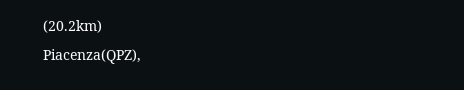(20.2km)
Piacenza(QPZ),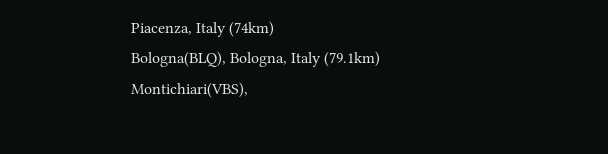Piacenza, Italy (74km)
Bologna(BLQ), Bologna, Italy (79.1km)
Montichiari(VBS),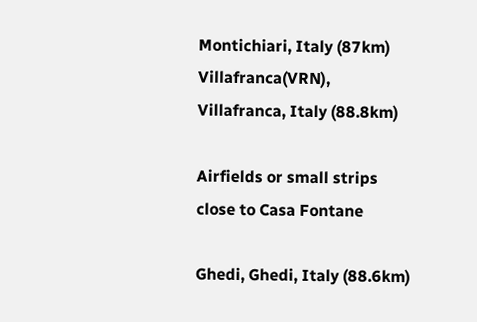Montichiari, Italy (87km)
Villafranca(VRN), Villafranca, Italy (88.8km)

Airfields or small strips close to Casa Fontane

Ghedi, Ghedi, Italy (88.6km)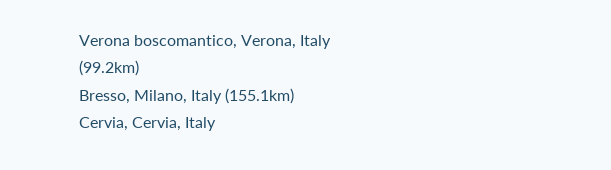Verona boscomantico, Verona, Italy (99.2km)
Bresso, Milano, Italy (155.1km)
Cervia, Cervia, Italy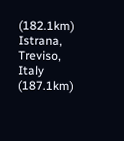(182.1km)
Istrana, Treviso, Italy (187.1km)